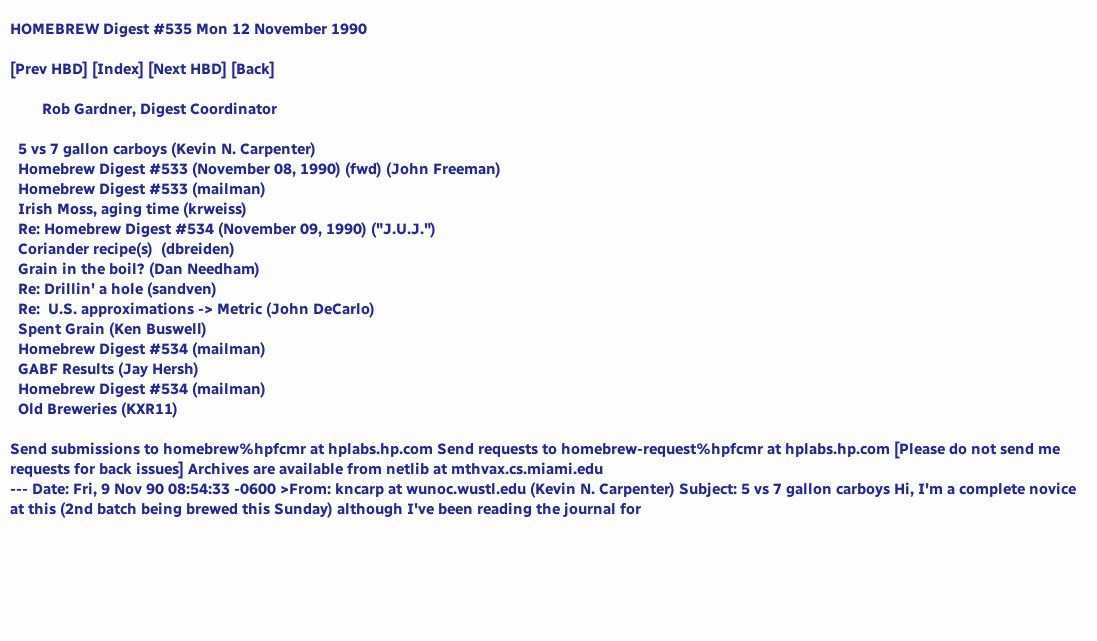HOMEBREW Digest #535 Mon 12 November 1990

[Prev HBD] [Index] [Next HBD] [Back]

        Rob Gardner, Digest Coordinator

  5 vs 7 gallon carboys (Kevin N. Carpenter)
  Homebrew Digest #533 (November 08, 1990) (fwd) (John Freeman)
  Homebrew Digest #533 (mailman)
  Irish Moss, aging time (krweiss)
  Re: Homebrew Digest #534 (November 09, 1990) ("J.U.J.")
  Coriander recipe(s)  (dbreiden)
  Grain in the boil? (Dan Needham)
  Re: Drillin' a hole (sandven)
  Re:  U.S. approximations -> Metric (John DeCarlo)
  Spent Grain (Ken Buswell)
  Homebrew Digest #534 (mailman)
  GABF Results (Jay Hersh)
  Homebrew Digest #534 (mailman)
  Old Breweries (KXR11)

Send submissions to homebrew%hpfcmr at hplabs.hp.com Send requests to homebrew-request%hpfcmr at hplabs.hp.com [Please do not send me requests for back issues] Archives are available from netlib at mthvax.cs.miami.edu
--- Date: Fri, 9 Nov 90 08:54:33 -0600 >From: kncarp at wunoc.wustl.edu (Kevin N. Carpenter) Subject: 5 vs 7 gallon carboys Hi, I'm a complete novice at this (2nd batch being brewed this Sunday) although I've been reading the journal for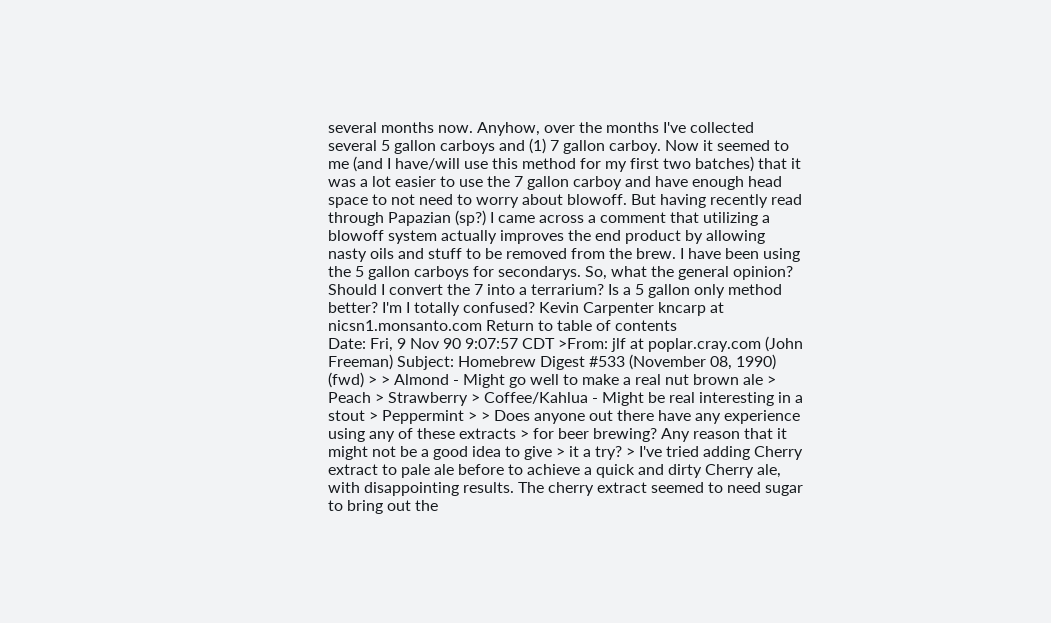several months now. Anyhow, over the months I've collected several 5 gallon carboys and (1) 7 gallon carboy. Now it seemed to me (and I have/will use this method for my first two batches) that it was a lot easier to use the 7 gallon carboy and have enough head space to not need to worry about blowoff. But having recently read through Papazian (sp?) I came across a comment that utilizing a blowoff system actually improves the end product by allowing nasty oils and stuff to be removed from the brew. I have been using the 5 gallon carboys for secondarys. So, what the general opinion? Should I convert the 7 into a terrarium? Is a 5 gallon only method better? I'm I totally confused? Kevin Carpenter kncarp at nicsn1.monsanto.com Return to table of contents
Date: Fri, 9 Nov 90 9:07:57 CDT >From: jlf at poplar.cray.com (John Freeman) Subject: Homebrew Digest #533 (November 08, 1990) (fwd) > > Almond - Might go well to make a real nut brown ale > Peach > Strawberry > Coffee/Kahlua - Might be real interesting in a stout > Peppermint > > Does anyone out there have any experience using any of these extracts > for beer brewing? Any reason that it might not be a good idea to give > it a try? > I've tried adding Cherry extract to pale ale before to achieve a quick and dirty Cherry ale, with disappointing results. The cherry extract seemed to need sugar to bring out the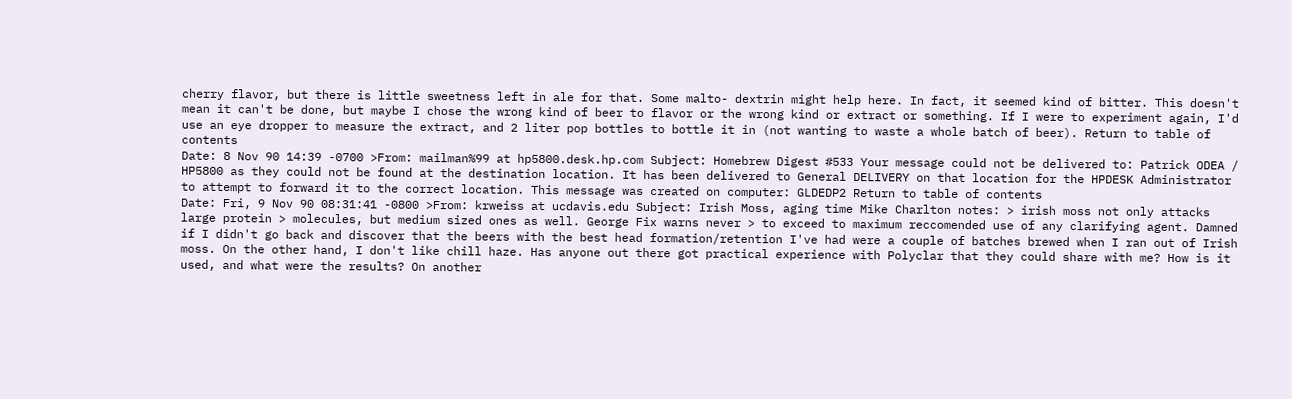cherry flavor, but there is little sweetness left in ale for that. Some malto- dextrin might help here. In fact, it seemed kind of bitter. This doesn't mean it can't be done, but maybe I chose the wrong kind of beer to flavor or the wrong kind or extract or something. If I were to experiment again, I'd use an eye dropper to measure the extract, and 2 liter pop bottles to bottle it in (not wanting to waste a whole batch of beer). Return to table of contents
Date: 8 Nov 90 14:39 -0700 >From: mailman%99 at hp5800.desk.hp.com Subject: Homebrew Digest #533 Your message could not be delivered to: Patrick ODEA / HP5800 as they could not be found at the destination location. It has been delivered to General DELIVERY on that location for the HPDESK Administrator to attempt to forward it to the correct location. This message was created on computer: GLDEDP2 Return to table of contents
Date: Fri, 9 Nov 90 08:31:41 -0800 >From: krweiss at ucdavis.edu Subject: Irish Moss, aging time Mike Charlton notes: > irish moss not only attacks large protein > molecules, but medium sized ones as well. George Fix warns never > to exceed to maximum reccomended use of any clarifying agent. Damned if I didn't go back and discover that the beers with the best head formation/retention I've had were a couple of batches brewed when I ran out of Irish moss. On the other hand, I don't like chill haze. Has anyone out there got practical experience with Polyclar that they could share with me? How is it used, and what were the results? On another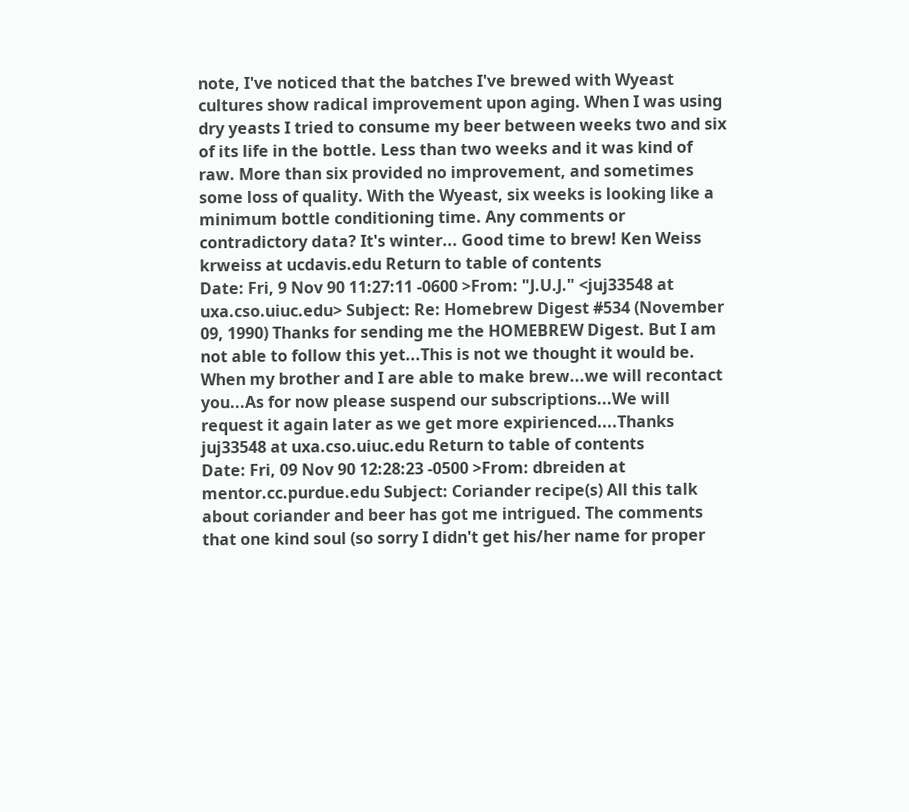note, I've noticed that the batches I've brewed with Wyeast cultures show radical improvement upon aging. When I was using dry yeasts I tried to consume my beer between weeks two and six of its life in the bottle. Less than two weeks and it was kind of raw. More than six provided no improvement, and sometimes some loss of quality. With the Wyeast, six weeks is looking like a minimum bottle conditioning time. Any comments or contradictory data? It's winter... Good time to brew! Ken Weiss krweiss at ucdavis.edu Return to table of contents
Date: Fri, 9 Nov 90 11:27:11 -0600 >From: "J.U.J." <juj33548 at uxa.cso.uiuc.edu> Subject: Re: Homebrew Digest #534 (November 09, 1990) Thanks for sending me the HOMEBREW Digest. But I am not able to follow this yet...This is not we thought it would be. When my brother and I are able to make brew...we will recontact you...As for now please suspend our subscriptions...We will request it again later as we get more expirienced....Thanks juj33548 at uxa.cso.uiuc.edu Return to table of contents
Date: Fri, 09 Nov 90 12:28:23 -0500 >From: dbreiden at mentor.cc.purdue.edu Subject: Coriander recipe(s) All this talk about coriander and beer has got me intrigued. The comments that one kind soul (so sorry I didn't get his/her name for proper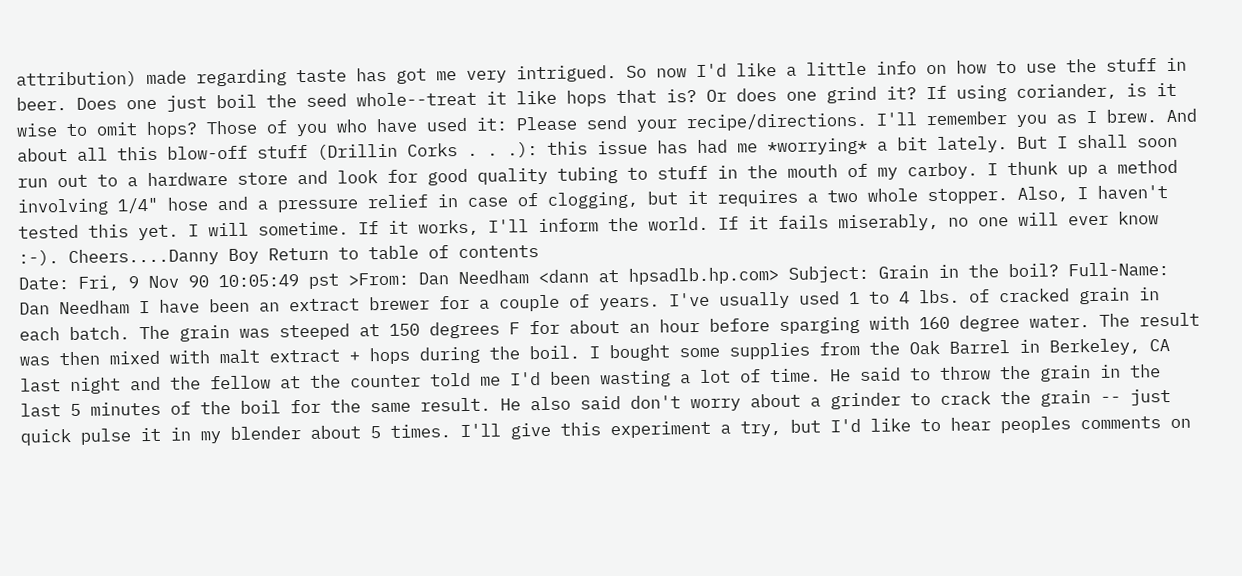attribution) made regarding taste has got me very intrigued. So now I'd like a little info on how to use the stuff in beer. Does one just boil the seed whole--treat it like hops that is? Or does one grind it? If using coriander, is it wise to omit hops? Those of you who have used it: Please send your recipe/directions. I'll remember you as I brew. And about all this blow-off stuff (Drillin Corks . . .): this issue has had me *worrying* a bit lately. But I shall soon run out to a hardware store and look for good quality tubing to stuff in the mouth of my carboy. I thunk up a method involving 1/4" hose and a pressure relief in case of clogging, but it requires a two whole stopper. Also, I haven't tested this yet. I will sometime. If it works, I'll inform the world. If it fails miserably, no one will ever know :-). Cheers....Danny Boy Return to table of contents
Date: Fri, 9 Nov 90 10:05:49 pst >From: Dan Needham <dann at hpsadlb.hp.com> Subject: Grain in the boil? Full-Name: Dan Needham I have been an extract brewer for a couple of years. I've usually used 1 to 4 lbs. of cracked grain in each batch. The grain was steeped at 150 degrees F for about an hour before sparging with 160 degree water. The result was then mixed with malt extract + hops during the boil. I bought some supplies from the Oak Barrel in Berkeley, CA last night and the fellow at the counter told me I'd been wasting a lot of time. He said to throw the grain in the last 5 minutes of the boil for the same result. He also said don't worry about a grinder to crack the grain -- just quick pulse it in my blender about 5 times. I'll give this experiment a try, but I'd like to hear peoples comments on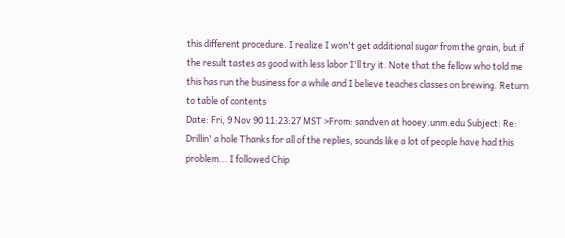this different procedure. I realize I won't get additional sugar from the grain, but if the result tastes as good with less labor I'll try it. Note that the fellow who told me this has run the business for a while and I believe teaches classes on brewing. Return to table of contents
Date: Fri, 9 Nov 90 11:23:27 MST >From: sandven at hooey.unm.edu Subject: Re: Drillin' a hole Thanks for all of the replies, sounds like a lot of people have had this problem... I followed Chip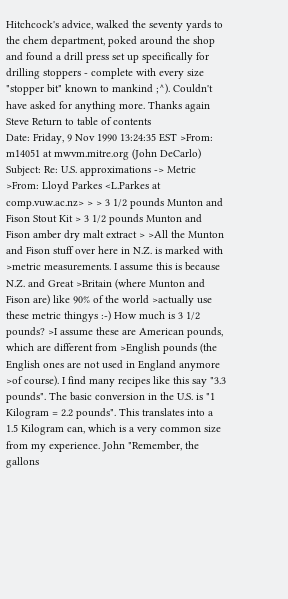Hitchcock's advice, walked the seventy yards to the chem department, poked around the shop and found a drill press set up specifically for drilling stoppers - complete with every size "stopper bit" known to mankind ;^). Couldn't have asked for anything more. Thanks again Steve Return to table of contents
Date: Friday, 9 Nov 1990 13:24:35 EST >From: m14051 at mwvm.mitre.org (John DeCarlo) Subject: Re: U.S. approximations -> Metric >From: Lloyd Parkes <L.Parkes at comp.vuw.ac.nz> > > 3 1/2 pounds Munton and Fison Stout Kit > 3 1/2 pounds Munton and Fison amber dry malt extract > >All the Munton and Fison stuff over here in N.Z. is marked with >metric measurements. I assume this is because N.Z. and Great >Britain (where Munton and Fison are) like 90% of the world >actually use these metric thingys :-) How much is 3 1/2 pounds? >I assume these are American pounds, which are different from >English pounds (the English ones are not used in England anymore >of course). I find many recipes like this say "3.3 pounds". The basic conversion in the U.S. is "1 Kilogram = 2.2 pounds". This translates into a 1.5 Kilogram can, which is a very common size from my experience. John "Remember, the gallons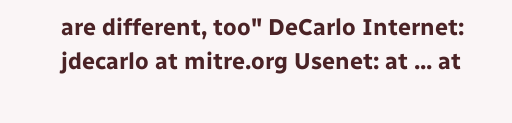are different, too" DeCarlo Internet: jdecarlo at mitre.org Usenet: at ... at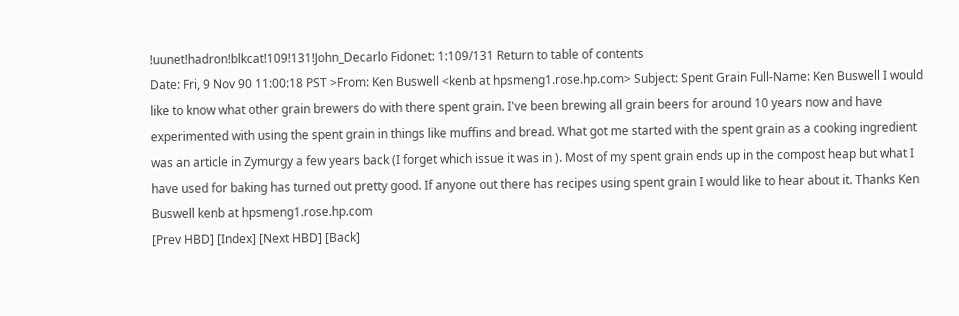!uunet!hadron!blkcat!109!131!John_Decarlo Fidonet: 1:109/131 Return to table of contents
Date: Fri, 9 Nov 90 11:00:18 PST >From: Ken Buswell <kenb at hpsmeng1.rose.hp.com> Subject: Spent Grain Full-Name: Ken Buswell I would like to know what other grain brewers do with there spent grain. I've been brewing all grain beers for around 10 years now and have experimented with using the spent grain in things like muffins and bread. What got me started with the spent grain as a cooking ingredient was an article in Zymurgy a few years back (I forget which issue it was in ). Most of my spent grain ends up in the compost heap but what I have used for baking has turned out pretty good. If anyone out there has recipes using spent grain I would like to hear about it. Thanks Ken Buswell kenb at hpsmeng1.rose.hp.com
[Prev HBD] [Index] [Next HBD] [Back]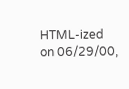HTML-ized on 06/29/00,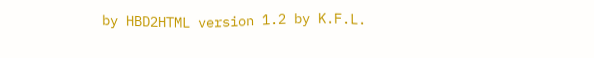by HBD2HTML version 1.2 by K.F.L.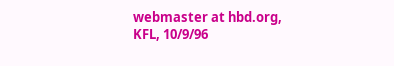webmaster at hbd.org, KFL, 10/9/96